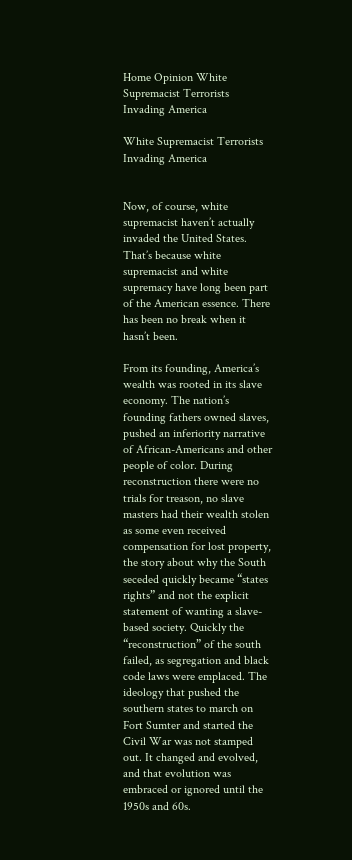Home Opinion White Supremacist Terrorists Invading America

White Supremacist Terrorists Invading America


Now, of course, white supremacist haven’t actually invaded the United States. That’s because white supremacist and white supremacy have long been part of the American essence. There has been no break when it hasn’t been.

From its founding, America’s wealth was rooted in its slave economy. The nation’s founding fathers owned slaves, pushed an inferiority narrative of African-Americans and other people of color. During reconstruction there were no trials for treason, no slave masters had their wealth stolen as some even received compensation for lost property, the story about why the South seceded quickly became “states rights” and not the explicit statement of wanting a slave-based society. Quickly the “reconstruction” of the south failed, as segregation and black code laws were emplaced. The ideology that pushed the southern states to march on Fort Sumter and started the Civil War was not stamped out. It changed and evolved, and that evolution was embraced or ignored until the 1950s and 60s.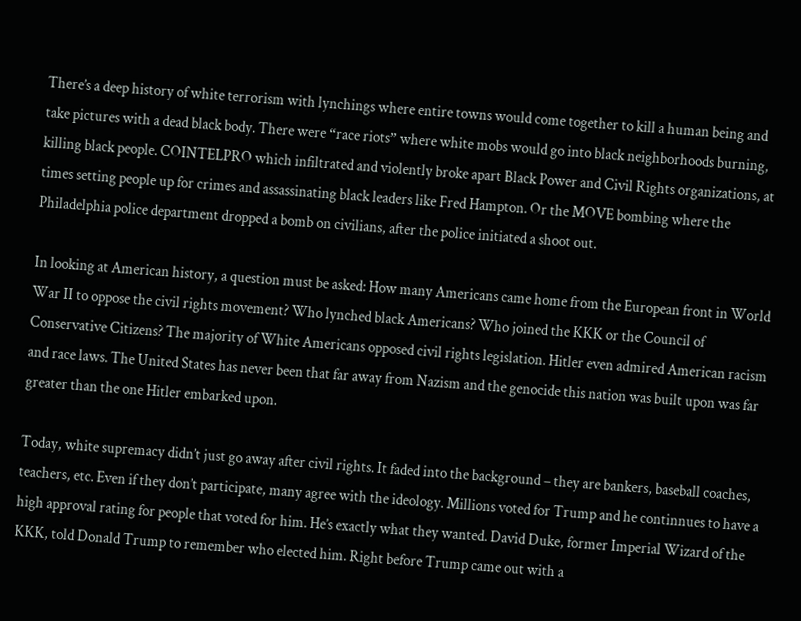There’s a deep history of white terrorism with lynchings where entire towns would come together to kill a human being and take pictures with a dead black body. There were “race riots” where white mobs would go into black neighborhoods burning, killing black people. COINTELPRO which infiltrated and violently broke apart Black Power and Civil Rights organizations, at times setting people up for crimes and assassinating black leaders like Fred Hampton. Or the MOVE bombing where the Philadelphia police department dropped a bomb on civilians, after the police initiated a shoot out.

In looking at American history, a question must be asked: How many Americans came home from the European front in World War II to oppose the civil rights movement? Who lynched black Americans? Who joined the KKK or the Council of Conservative Citizens? The majority of White Americans opposed civil rights legislation. Hitler even admired American racism and race laws. The United States has never been that far away from Nazism and the genocide this nation was built upon was far greater than the one Hitler embarked upon.

Today, white supremacy didn’t just go away after civil rights. It faded into the background – they are bankers, baseball coaches, teachers, etc. Even if they don’t participate, many agree with the ideology. Millions voted for Trump and he continnues to have a high approval rating for people that voted for him. He’s exactly what they wanted. David Duke, former Imperial Wizard of the KKK, told Donald Trump to remember who elected him. Right before Trump came out with a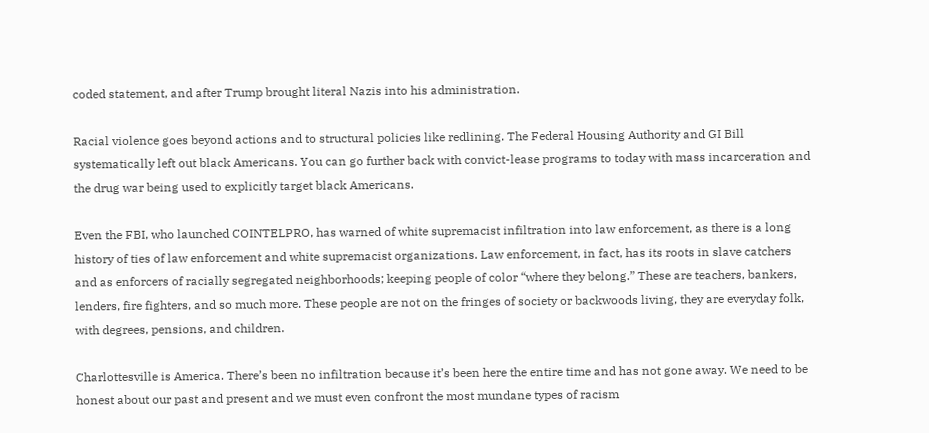coded statement, and after Trump brought literal Nazis into his administration.

Racial violence goes beyond actions and to structural policies like redlining. The Federal Housing Authority and GI Bill systematically left out black Americans. You can go further back with convict-lease programs to today with mass incarceration and the drug war being used to explicitly target black Americans.

Even the FBI, who launched COINTELPRO, has warned of white supremacist infiltration into law enforcement, as there is a long history of ties of law enforcement and white supremacist organizations. Law enforcement, in fact, has its roots in slave catchers and as enforcers of racially segregated neighborhoods; keeping people of color “where they belong.” These are teachers, bankers, lenders, fire fighters, and so much more. These people are not on the fringes of society or backwoods living, they are everyday folk, with degrees, pensions, and children.

Charlottesville is America. There’s been no infiltration because it’s been here the entire time and has not gone away. We need to be honest about our past and present and we must even confront the most mundane types of racism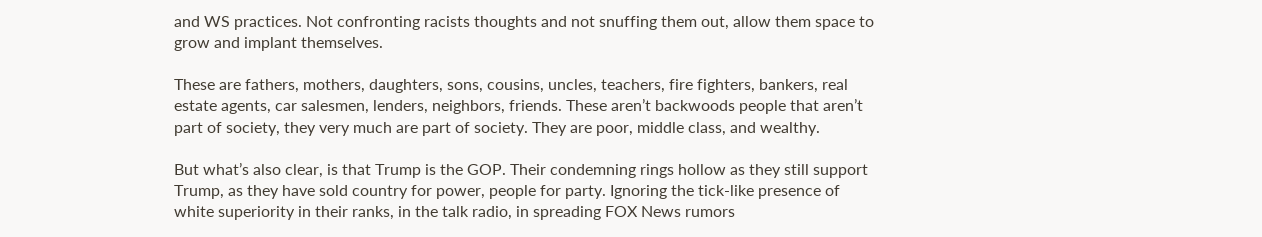and WS practices. Not confronting racists thoughts and not snuffing them out, allow them space to grow and implant themselves.

These are fathers, mothers, daughters, sons, cousins, uncles, teachers, fire fighters, bankers, real estate agents, car salesmen, lenders, neighbors, friends. These aren’t backwoods people that aren’t part of society, they very much are part of society. They are poor, middle class, and wealthy.

But what’s also clear, is that Trump is the GOP. Their condemning rings hollow as they still support Trump, as they have sold country for power, people for party. Ignoring the tick-like presence of white superiority in their ranks, in the talk radio, in spreading FOX News rumors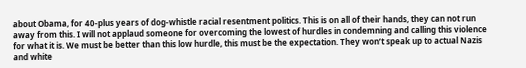about Obama, for 40-plus years of dog-whistle racial resentment politics. This is on all of their hands, they can not run away from this. I will not applaud someone for overcoming the lowest of hurdles in condemning and calling this violence for what it is. We must be better than this low hurdle, this must be the expectation. They won’t speak up to actual Nazis and white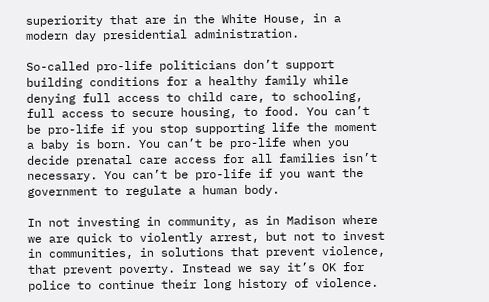superiority that are in the White House, in a modern day presidential administration.

So-called pro-life politicians don’t support building conditions for a healthy family while denying full access to child care, to schooling, full access to secure housing, to food. You can’t be pro-life if you stop supporting life the moment a baby is born. You can’t be pro-life when you decide prenatal care access for all families isn’t necessary. You can’t be pro-life if you want the government to regulate a human body.

In not investing in community, as in Madison where we are quick to violently arrest, but not to invest in communities, in solutions that prevent violence, that prevent poverty. Instead we say it’s OK for police to continue their long history of violence.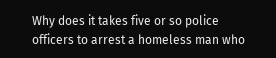Why does it takes five or so police officers to arrest a homeless man who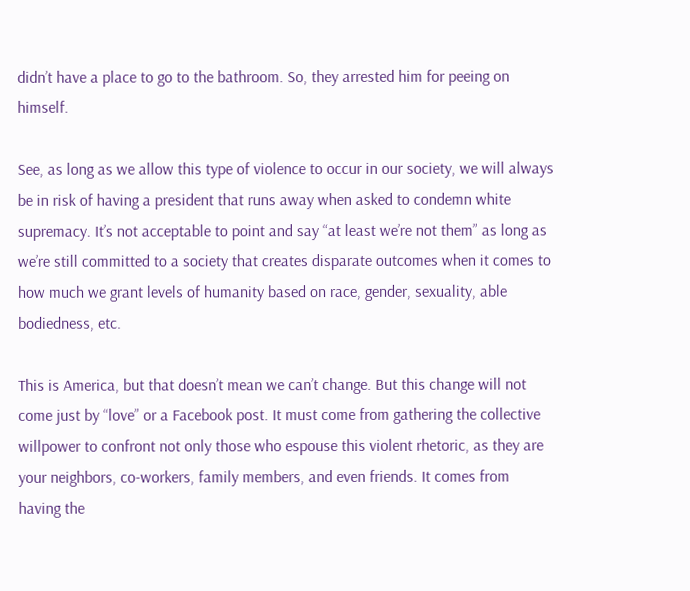didn’t have a place to go to the bathroom. So, they arrested him for peeing on himself.

See, as long as we allow this type of violence to occur in our society, we will always be in risk of having a president that runs away when asked to condemn white supremacy. It’s not acceptable to point and say “at least we’re not them” as long as we’re still committed to a society that creates disparate outcomes when it comes to how much we grant levels of humanity based on race, gender, sexuality, able bodiedness, etc.

This is America, but that doesn’t mean we can’t change. But this change will not come just by “love” or a Facebook post. It must come from gathering the collective willpower to confront not only those who espouse this violent rhetoric, as they are your neighbors, co-workers, family members, and even friends. It comes from having the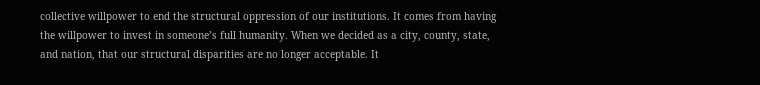collective willpower to end the structural oppression of our institutions. It comes from having the willpower to invest in someone’s full humanity. When we decided as a city, county, state, and nation, that our structural disparities are no longer acceptable. It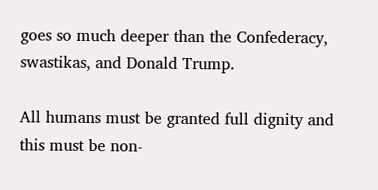goes so much deeper than the Confederacy, swastikas, and Donald Trump.

All humans must be granted full dignity and this must be non-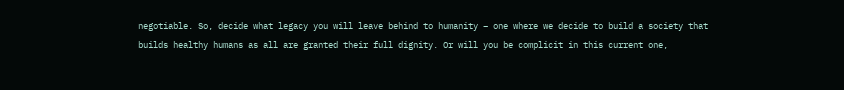negotiable. So, decide what legacy you will leave behind to humanity – one where we decide to build a society that builds healthy humans as all are granted their full dignity. Or will you be complicit in this current one,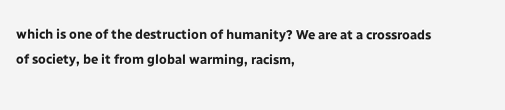which is one of the destruction of humanity? We are at a crossroads of society, be it from global warming, racism,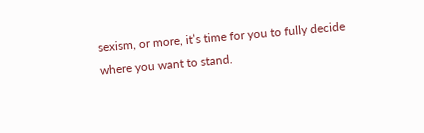sexism, or more, it’s time for you to fully decide where you want to stand.